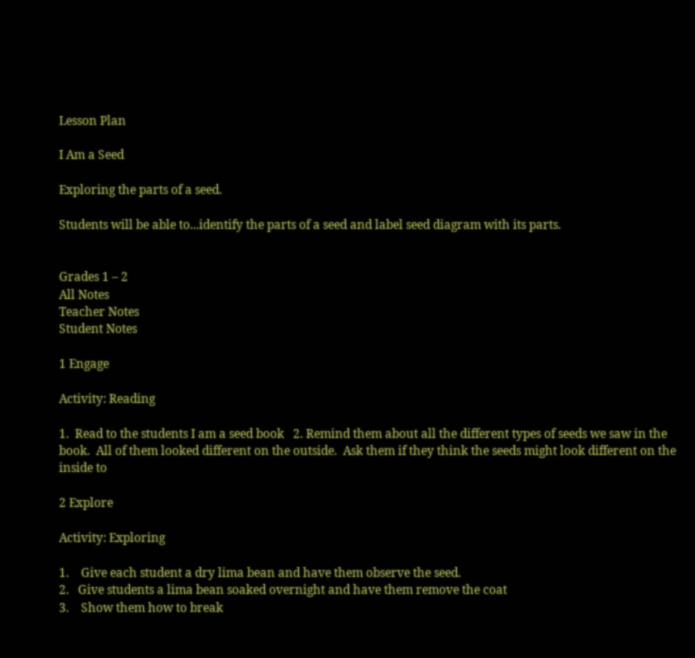Lesson Plan

I Am a Seed

Exploring the parts of a seed.

Students will be able to...identify the parts of a seed and label seed diagram with its parts.


Grades 1 – 2
All Notes
Teacher Notes
Student Notes

1 Engage

Activity: Reading

1.  Read to the students I am a seed book   2. Remind them about all the different types of seeds we saw in the book.  All of them looked different on the outside.  Ask them if they think the seeds might look different on the inside to

2 Explore

Activity: Exploring

1.    Give each student a dry lima bean and have them observe the seed.
2.   Give students a lima bean soaked overnight and have them remove the coat
3.    Show them how to break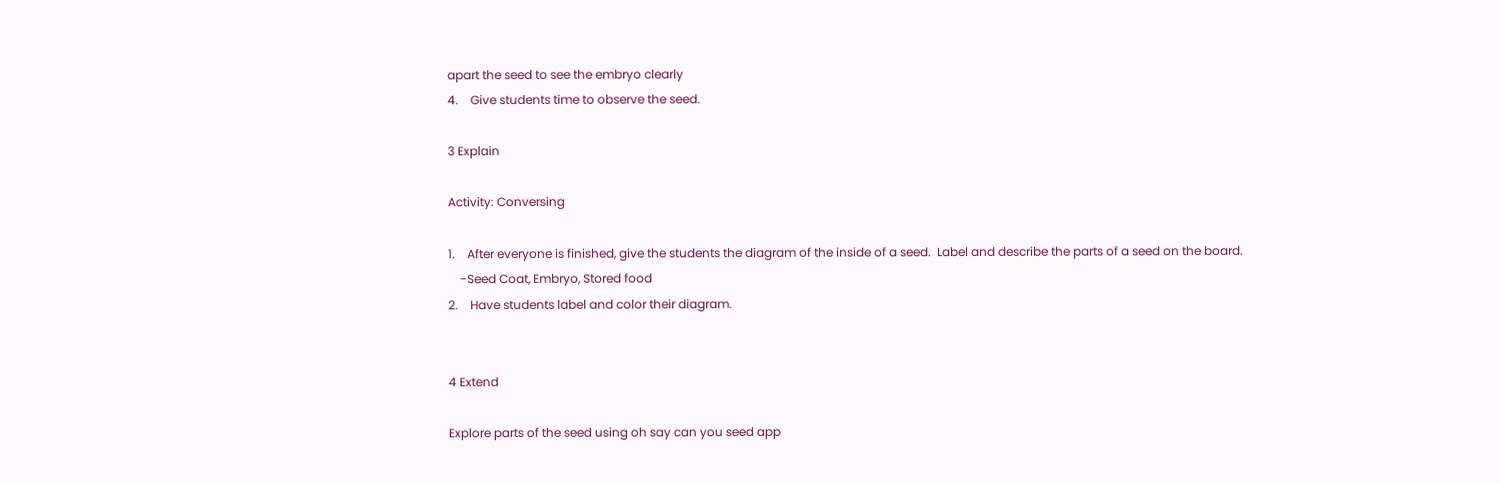apart the seed to see the embryo clearly
4.    Give students time to observe the seed.

3 Explain

Activity: Conversing

1.    After everyone is finished, give the students the diagram of the inside of a seed.  Label and describe the parts of a seed on the board.
    -Seed Coat, Embryo, Stored food
2.    Have students label and color their diagram.


4 Extend

Explore parts of the seed using oh say can you seed app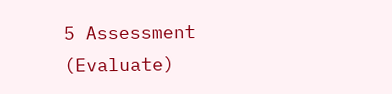5 Assessment (Evaluate)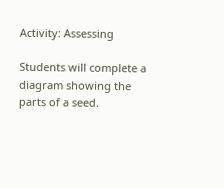Activity: Assessing

Students will complete a diagram showing the parts of a seed.